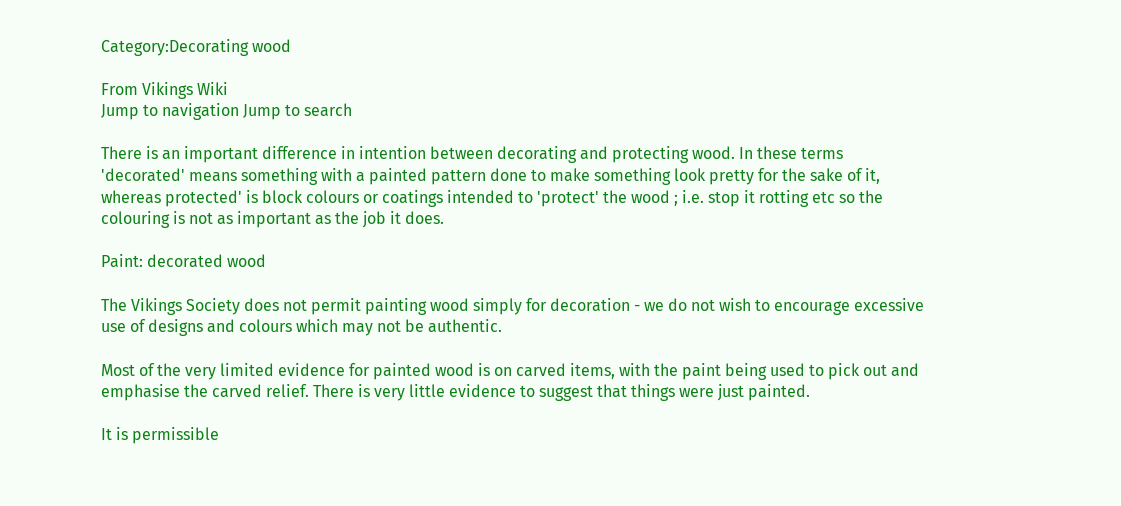Category:Decorating wood

From Vikings Wiki
Jump to navigation Jump to search

There is an important difference in intention between decorating and protecting wood. In these terms 'decorated' means something with a painted pattern done to make something look pretty for the sake of it, whereas protected' is block colours or coatings intended to 'protect' the wood ; i.e. stop it rotting etc so the colouring is not as important as the job it does.

Paint: decorated wood

The Vikings Society does not permit painting wood simply for decoration - we do not wish to encourage excessive use of designs and colours which may not be authentic.

Most of the very limited evidence for painted wood is on carved items, with the paint being used to pick out and emphasise the carved relief. There is very little evidence to suggest that things were just painted.

It is permissible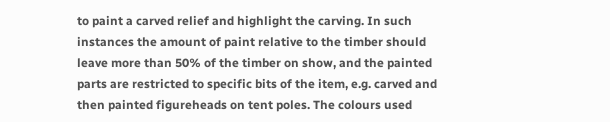to paint a carved relief and highlight the carving. In such instances the amount of paint relative to the timber should leave more than 50% of the timber on show, and the painted parts are restricted to specific bits of the item, e.g. carved and then painted figureheads on tent poles. The colours used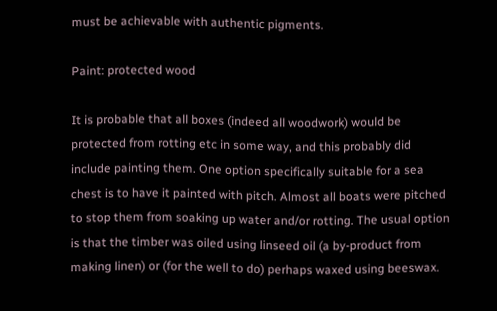must be achievable with authentic pigments.

Paint: protected wood

It is probable that all boxes (indeed all woodwork) would be protected from rotting etc in some way, and this probably did include painting them. One option specifically suitable for a sea chest is to have it painted with pitch. Almost all boats were pitched to stop them from soaking up water and/or rotting. The usual option is that the timber was oiled using linseed oil (a by-product from making linen) or (for the well to do) perhaps waxed using beeswax.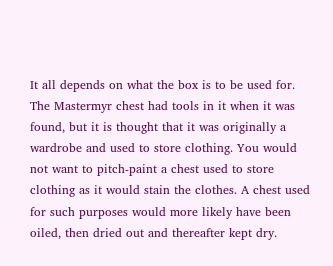It all depends on what the box is to be used for. The Mastermyr chest had tools in it when it was found, but it is thought that it was originally a wardrobe and used to store clothing. You would not want to pitch-paint a chest used to store clothing as it would stain the clothes. A chest used for such purposes would more likely have been oiled, then dried out and thereafter kept dry.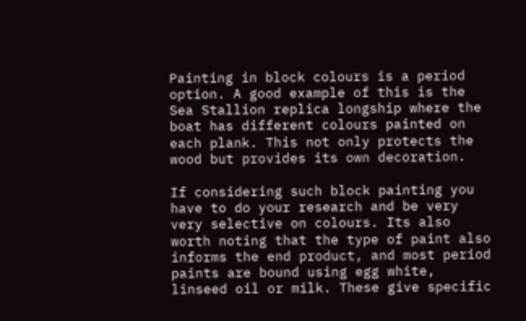Painting in block colours is a period option. A good example of this is the Sea Stallion replica longship where the boat has different colours painted on each plank. This not only protects the wood but provides its own decoration.

If considering such block painting you have to do your research and be very very selective on colours. Its also worth noting that the type of paint also informs the end product, and most period paints are bound using egg white, linseed oil or milk. These give specific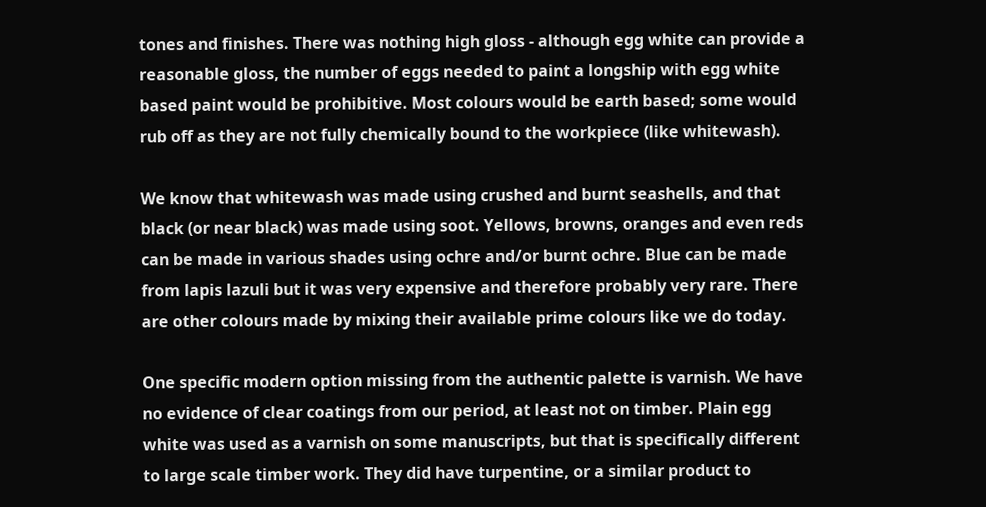tones and finishes. There was nothing high gloss - although egg white can provide a reasonable gloss, the number of eggs needed to paint a longship with egg white based paint would be prohibitive. Most colours would be earth based; some would rub off as they are not fully chemically bound to the workpiece (like whitewash).

We know that whitewash was made using crushed and burnt seashells, and that black (or near black) was made using soot. Yellows, browns, oranges and even reds can be made in various shades using ochre and/or burnt ochre. Blue can be made from lapis lazuli but it was very expensive and therefore probably very rare. There are other colours made by mixing their available prime colours like we do today.

One specific modern option missing from the authentic palette is varnish. We have no evidence of clear coatings from our period, at least not on timber. Plain egg white was used as a varnish on some manuscripts, but that is specifically different to large scale timber work. They did have turpentine, or a similar product to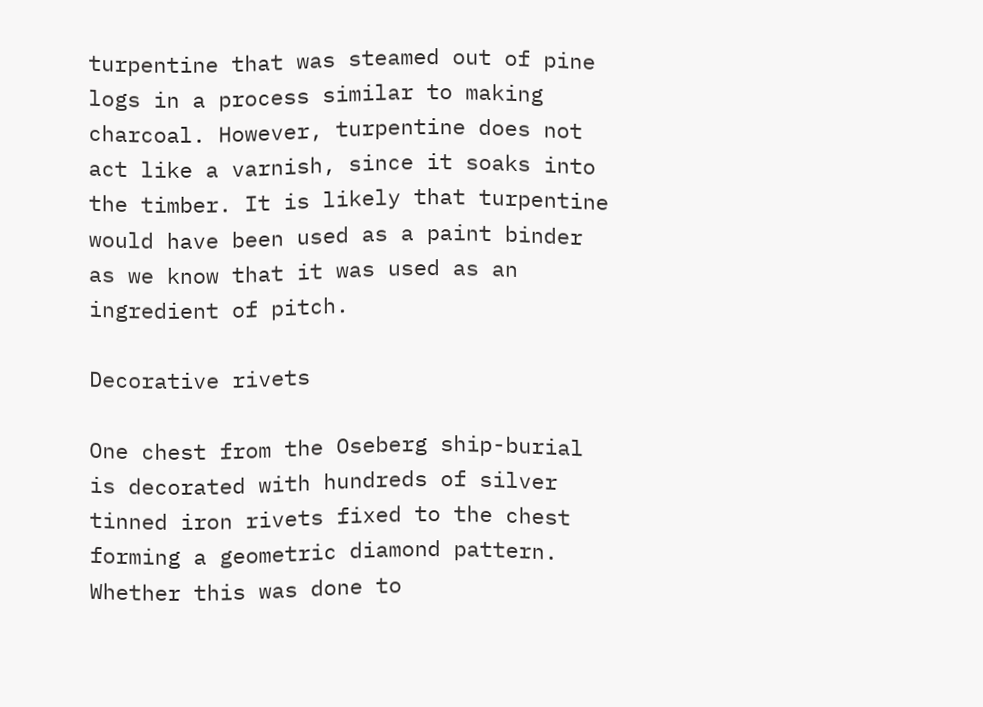turpentine that was steamed out of pine logs in a process similar to making charcoal. However, turpentine does not act like a varnish, since it soaks into the timber. It is likely that turpentine would have been used as a paint binder as we know that it was used as an ingredient of pitch.

Decorative rivets

One chest from the Oseberg ship-burial is decorated with hundreds of silver tinned iron rivets fixed to the chest forming a geometric diamond pattern. Whether this was done to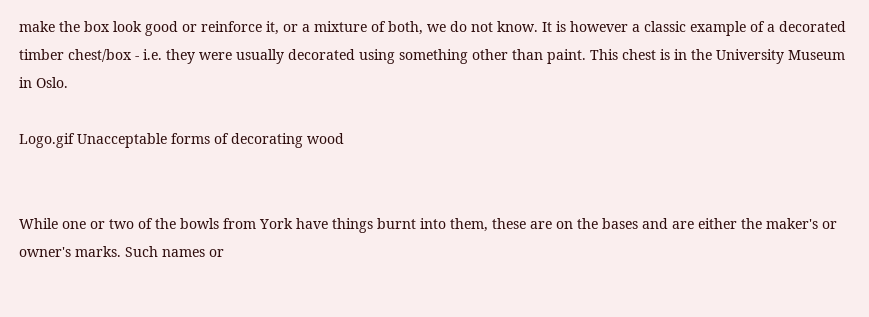make the box look good or reinforce it, or a mixture of both, we do not know. It is however a classic example of a decorated timber chest/box - i.e. they were usually decorated using something other than paint. This chest is in the University Museum in Oslo.

Logo.gif Unacceptable forms of decorating wood


While one or two of the bowls from York have things burnt into them, these are on the bases and are either the maker's or owner's marks. Such names or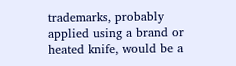trademarks, probably applied using a brand or heated knife, would be a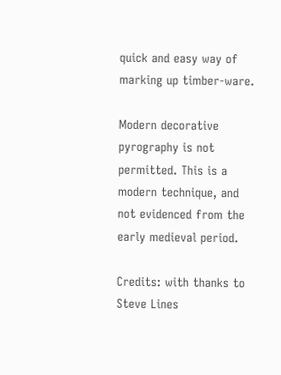quick and easy way of marking up timber-ware.

Modern decorative pyrography is not permitted. This is a modern technique, and not evidenced from the early medieval period.

Credits: with thanks to Steve Lines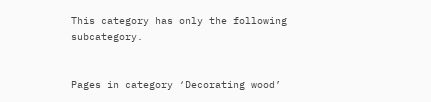This category has only the following subcategory.


Pages in category ‘Decorating wood’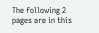The following 2 pages are in this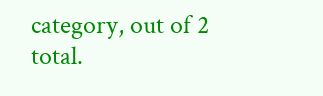category, out of 2 total.